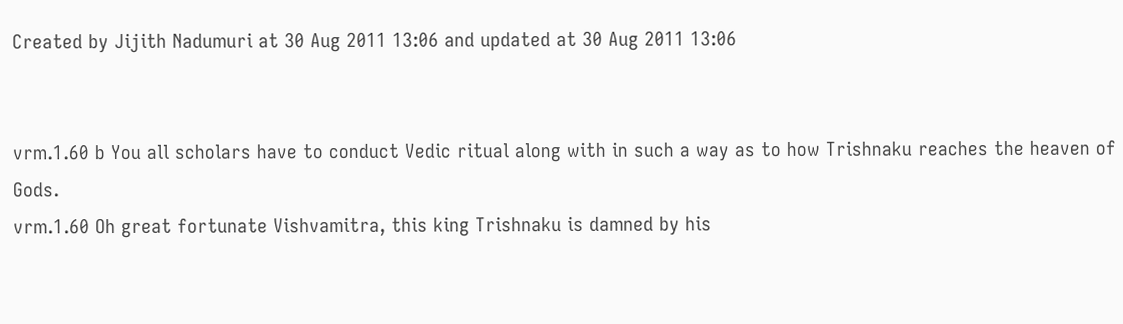Created by Jijith Nadumuri at 30 Aug 2011 13:06 and updated at 30 Aug 2011 13:06


vrm.1.60 b You all scholars have to conduct Vedic ritual along with in such a way as to how Trishnaku reaches the heaven of Gods.
vrm.1.60 Oh great fortunate Vishvamitra, this king Trishnaku is damned by his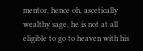mentor, hence oh, ascetically wealthy sage, he is not at all eligible to go to heaven with his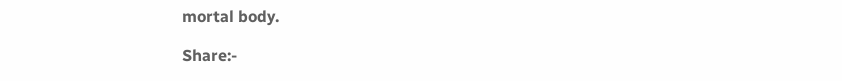mortal body.

Share:-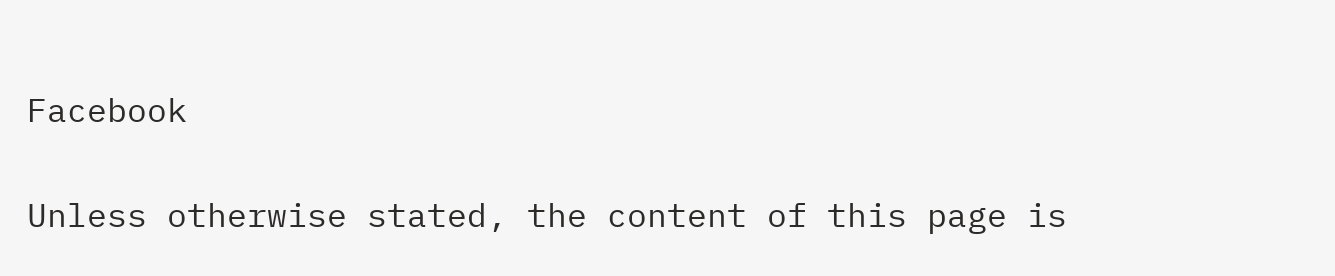Facebook

Unless otherwise stated, the content of this page is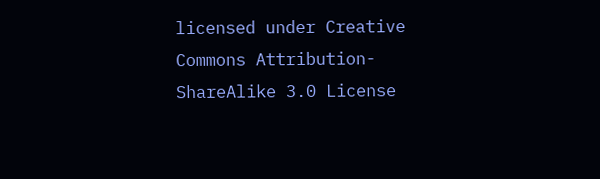licensed under Creative Commons Attribution-ShareAlike 3.0 License